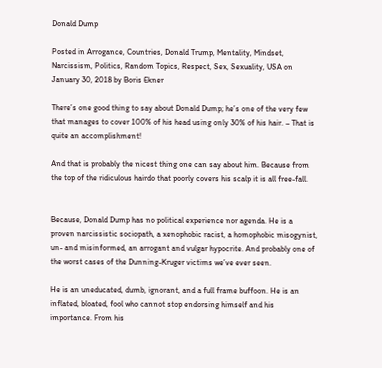Donald Dump

Posted in Arrogance, Countries, Donald Trump, Mentality, Mindset, Narcissism, Politics, Random Topics, Respect, Sex, Sexuality, USA on January 30, 2018 by Boris Ekner

There’s one good thing to say about Donald Dump; he’s one of the very few that manages to cover 100% of his head using only 30% of his hair. – That is quite an accomplishment!

And that is probably the nicest thing one can say about him. Because from the top of the ridiculous hairdo that poorly covers his scalp it is all free-fall.


Because, Donald Dump has no political experience nor agenda. He is a proven narcissistic sociopath, a xenophobic racist, a homophobic misogynist, un- and misinformed, an arrogant and vulgar hypocrite. And probably one of the worst cases of the Dunning-Kruger victims we’ve ever seen.

He is an uneducated, dumb, ignorant, and a full frame buffoon. He is an inflated, bloated, fool who cannot stop endorsing himself and his importance. From his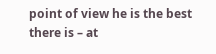point of view he is the best there is – at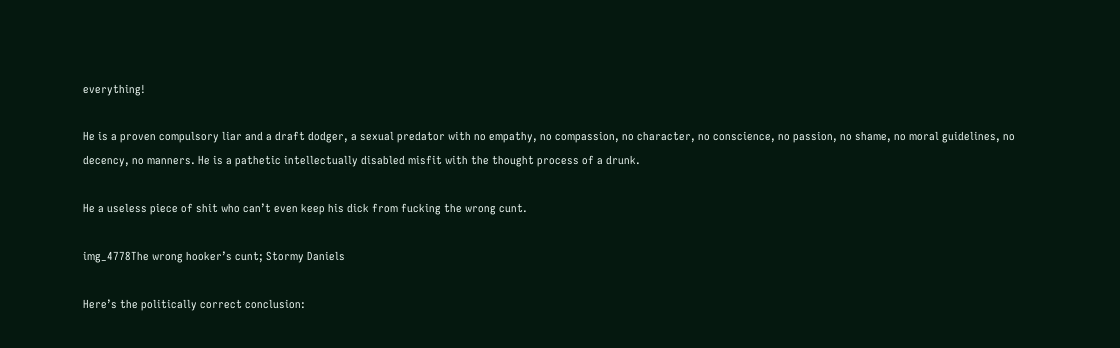everything!

He is a proven compulsory liar and a draft dodger, a sexual predator with no empathy, no compassion, no character, no conscience, no passion, no shame, no moral guidelines, no decency, no manners. He is a pathetic intellectually disabled misfit with the thought process of a drunk.

He a useless piece of shit who can’t even keep his dick from fucking the wrong cunt.

img_4778The wrong hooker’s cunt; Stormy Daniels

Here’s the politically correct conclusion: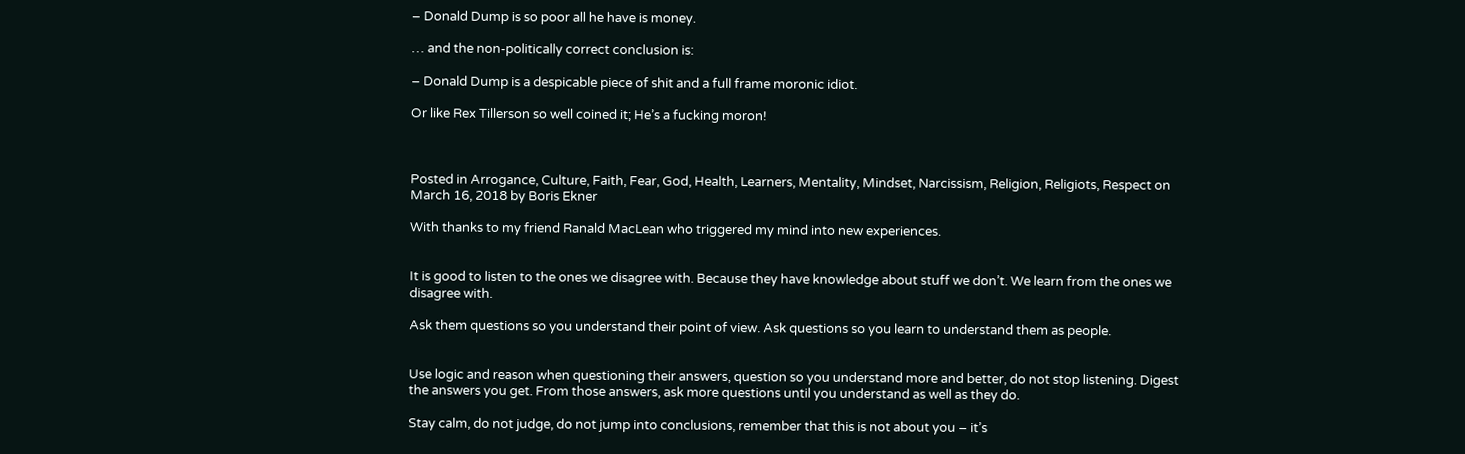– Donald Dump is so poor all he have is money.

… and the non-politically correct conclusion is:

– Donald Dump is a despicable piece of shit and a full frame moronic idiot.

Or like Rex Tillerson so well coined it; He’s a fucking moron!



Posted in Arrogance, Culture, Faith, Fear, God, Health, Learners, Mentality, Mindset, Narcissism, Religion, Religiots, Respect on March 16, 2018 by Boris Ekner

With thanks to my friend Ranald MacLean who triggered my mind into new experiences.


It is good to listen to the ones we disagree with. Because they have knowledge about stuff we don’t. We learn from the ones we disagree with.

Ask them questions so you understand their point of view. Ask questions so you learn to understand them as people.


Use logic and reason when questioning their answers, question so you understand more and better, do not stop listening. Digest the answers you get. From those answers, ask more questions until you understand as well as they do.

Stay calm, do not judge, do not jump into conclusions, remember that this is not about you – it’s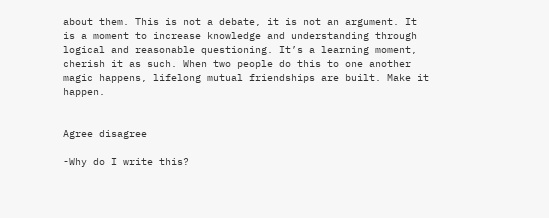about them. This is not a debate, it is not an argument. It is a moment to increase knowledge and understanding through logical and reasonable questioning. It’s a learning moment, cherish it as such. When two people do this to one another magic happens, lifelong mutual friendships are built. Make it happen.


Agree disagree

-Why do I write this?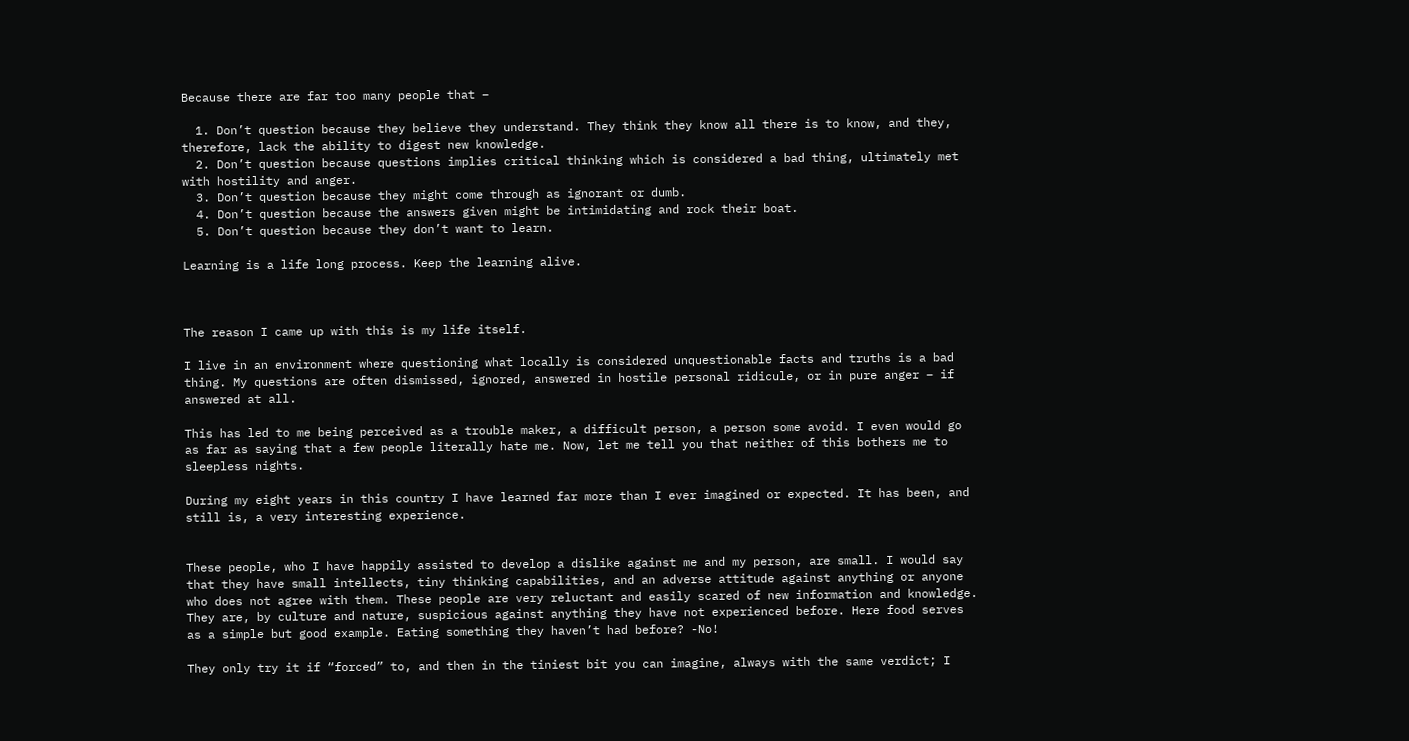Because there are far too many people that –

  1. Don’t question because they believe they understand. They think they know all there is to know, and they, therefore, lack the ability to digest new knowledge.
  2. Don’t question because questions implies critical thinking which is considered a bad thing, ultimately met with hostility and anger.
  3. Don’t question because they might come through as ignorant or dumb.
  4. Don’t question because the answers given might be intimidating and rock their boat.
  5. Don’t question because they don’t want to learn.

Learning is a life long process. Keep the learning alive.



The reason I came up with this is my life itself.

I live in an environment where questioning what locally is considered unquestionable facts and truths is a bad thing. My questions are often dismissed, ignored, answered in hostile personal ridicule, or in pure anger – if answered at all.

This has led to me being perceived as a trouble maker, a difficult person, a person some avoid. I even would go as far as saying that a few people literally hate me. Now, let me tell you that neither of this bothers me to sleepless nights.

During my eight years in this country I have learned far more than I ever imagined or expected. It has been, and still is, a very interesting experience.


These people, who I have happily assisted to develop a dislike against me and my person, are small. I would say that they have small intellects, tiny thinking capabilities, and an adverse attitude against anything or anyone who does not agree with them. These people are very reluctant and easily scared of new information and knowledge. They are, by culture and nature, suspicious against anything they have not experienced before. Here food serves as a simple but good example. Eating something they haven’t had before? -No!

They only try it if “forced” to, and then in the tiniest bit you can imagine, always with the same verdict; I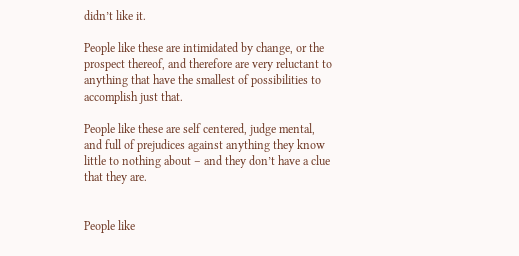didn’t like it.

People like these are intimidated by change, or the prospect thereof, and therefore are very reluctant to anything that have the smallest of possibilities to accomplish just that.

People like these are self centered, judge mental, and full of prejudices against anything they know little to nothing about – and they don’t have a clue that they are.


People like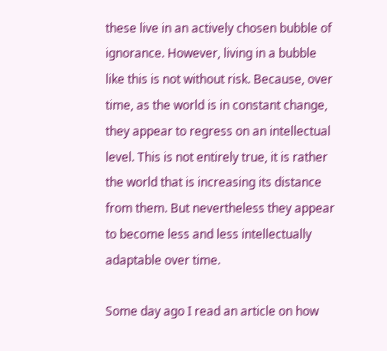these live in an actively chosen bubble of ignorance. However, living in a bubble like this is not without risk. Because, over time, as the world is in constant change, they appear to regress on an intellectual level. This is not entirely true, it is rather the world that is increasing its distance from them. But nevertheless they appear to become less and less intellectually adaptable over time.

Some day ago I read an article on how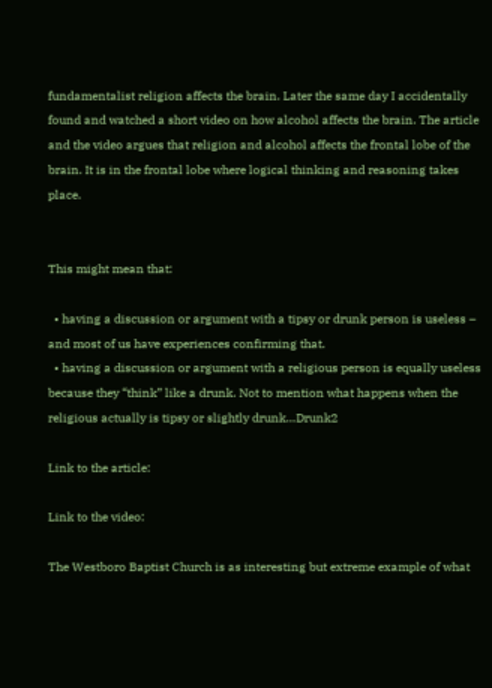fundamentalist religion affects the brain. Later the same day I accidentally found and watched a short video on how alcohol affects the brain. The article and the video argues that religion and alcohol affects the frontal lobe of the brain. It is in the frontal lobe where logical thinking and reasoning takes place.


This might mean that:

  • having a discussion or argument with a tipsy or drunk person is useless – and most of us have experiences confirming that.
  • having a discussion or argument with a religious person is equally useless because they “think” like a drunk. Not to mention what happens when the religious actually is tipsy or slightly drunk…Drunk2

Link to the article:

Link to the video:

The Westboro Baptist Church is as interesting but extreme example of what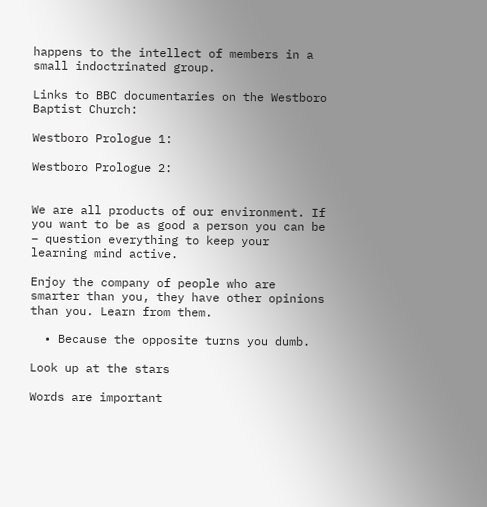happens to the intellect of members in a small indoctrinated group.

Links to BBC documentaries on the Westboro Baptist Church:

Westboro Prologue 1:

Westboro Prologue 2:


We are all products of our environment. If you want to be as good a person you can be – question everything to keep your learning mind active.

Enjoy the company of people who are smarter than you, they have other opinions than you. Learn from them.

  • Because the opposite turns you dumb.

Look up at the stars

Words are important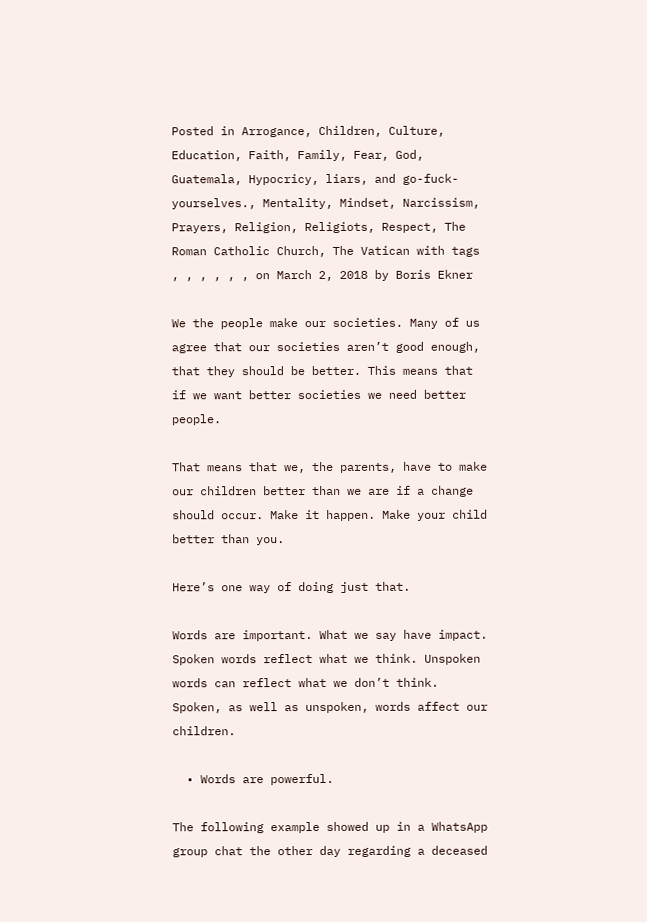Posted in Arrogance, Children, Culture, Education, Faith, Family, Fear, God, Guatemala, Hypocricy, liars, and go-fuck-yourselves., Mentality, Mindset, Narcissism, Prayers, Religion, Religiots, Respect, The Roman Catholic Church, The Vatican with tags , , , , , , on March 2, 2018 by Boris Ekner

We the people make our societies. Many of us agree that our societies aren’t good enough, that they should be better. This means that if we want better societies we need better people.

That means that we, the parents, have to make our children better than we are if a change should occur. Make it happen. Make your child better than you.

Here’s one way of doing just that.

Words are important. What we say have impact. Spoken words reflect what we think. Unspoken words can reflect what we don’t think. Spoken, as well as unspoken, words affect our children.

  • Words are powerful.

The following example showed up in a WhatsApp group chat the other day regarding a deceased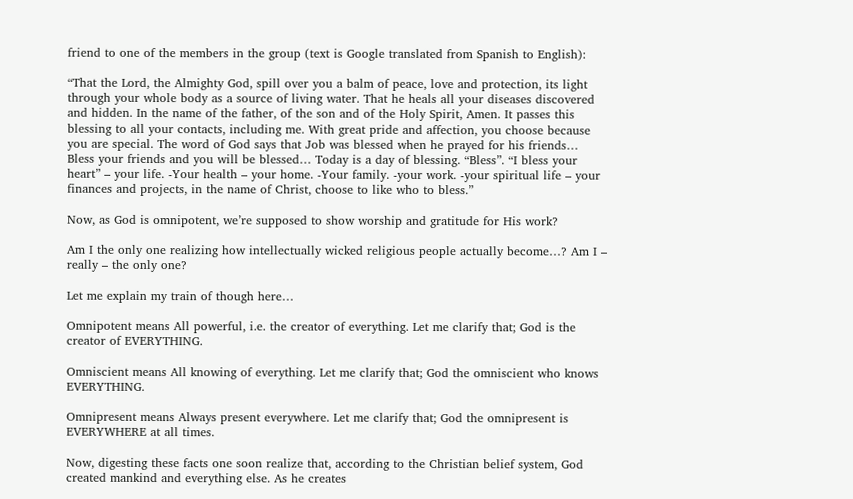friend to one of the members in the group (text is Google translated from Spanish to English):

“That the Lord, the Almighty God, spill over you a balm of peace, love and protection, its light through your whole body as a source of living water. That he heals all your diseases discovered and hidden. In the name of the father, of the son and of the Holy Spirit, Amen. It passes this blessing to all your contacts, including me. With great pride and affection, you choose because you are special. The word of God says that Job was blessed when he prayed for his friends… Bless your friends and you will be blessed… Today is a day of blessing. “Bless”. “I bless your heart” – your life. -Your health – your home. -Your family. -your work. -your spiritual life – your finances and projects, in the name of Christ, choose to like who to bless.”

Now, as God is omnipotent, we’re supposed to show worship and gratitude for His work?

Am I the only one realizing how intellectually wicked religious people actually become…? Am I – really – the only one?

Let me explain my train of though here…

Omnipotent means All powerful, i.e. the creator of everything. Let me clarify that; God is the creator of EVERYTHING.

Omniscient means All knowing of everything. Let me clarify that; God the omniscient who knows EVERYTHING.

Omnipresent means Always present everywhere. Let me clarify that; God the omnipresent is EVERYWHERE at all times.

Now, digesting these facts one soon realize that, according to the Christian belief system, God created mankind and everything else. As he creates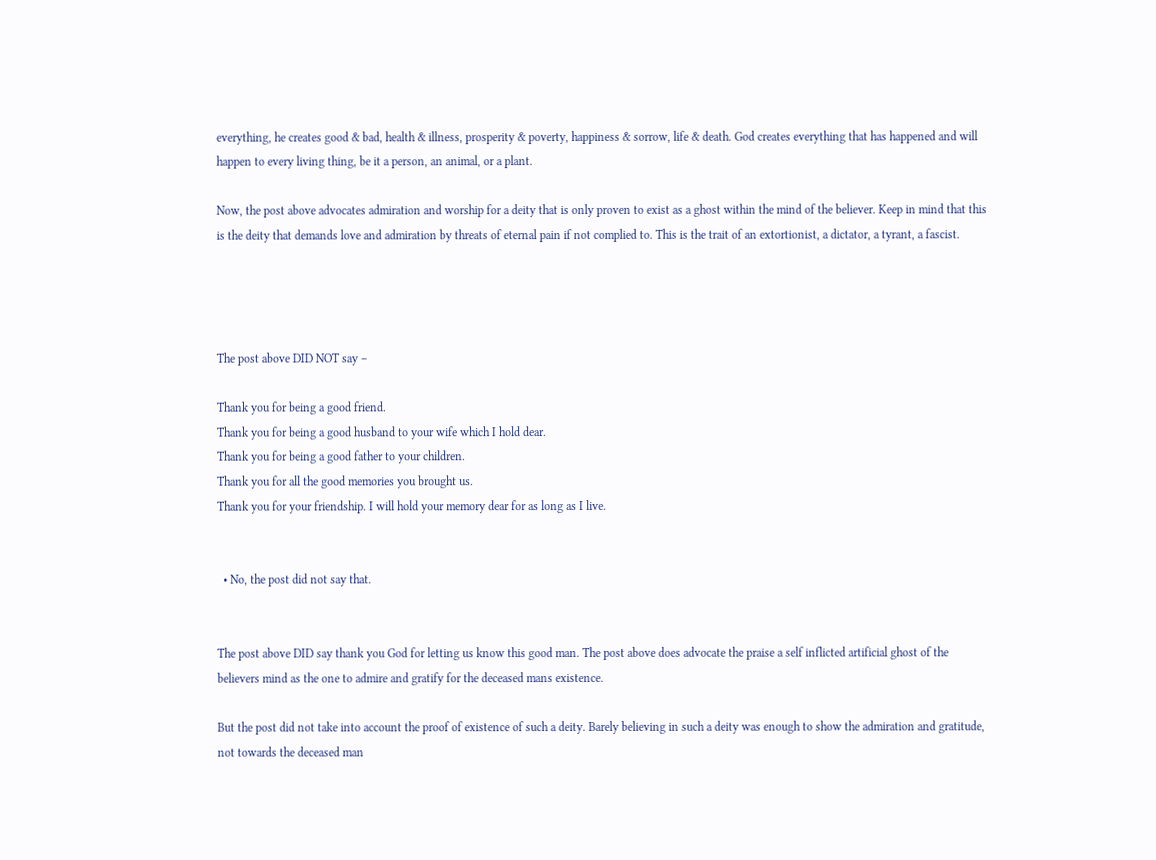everything, he creates good & bad, health & illness, prosperity & poverty, happiness & sorrow, life & death. God creates everything that has happened and will happen to every living thing, be it a person, an animal, or a plant.

Now, the post above advocates admiration and worship for a deity that is only proven to exist as a ghost within the mind of the believer. Keep in mind that this is the deity that demands love and admiration by threats of eternal pain if not complied to. This is the trait of an extortionist, a dictator, a tyrant, a fascist.




The post above DID NOT say –

Thank you for being a good friend.
Thank you for being a good husband to your wife which I hold dear.
Thank you for being a good father to your children.
Thank you for all the good memories you brought us.
Thank you for your friendship. I will hold your memory dear for as long as I live.


  • No, the post did not say that.


The post above DID say thank you God for letting us know this good man. The post above does advocate the praise a self inflicted artificial ghost of the believers mind as the one to admire and gratify for the deceased mans existence.

But the post did not take into account the proof of existence of such a deity. Barely believing in such a deity was enough to show the admiration and gratitude, not towards the deceased man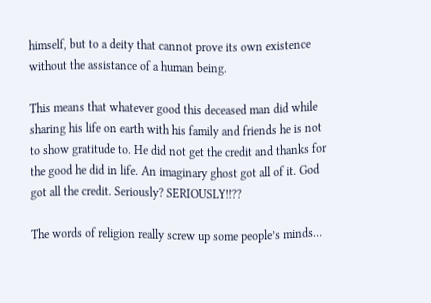himself, but to a deity that cannot prove its own existence without the assistance of a human being.

This means that whatever good this deceased man did while sharing his life on earth with his family and friends he is not to show gratitude to. He did not get the credit and thanks for the good he did in life. An imaginary ghost got all of it. God got all the credit. Seriously? SERIOUSLY!!??

The words of religion really screw up some people’s minds…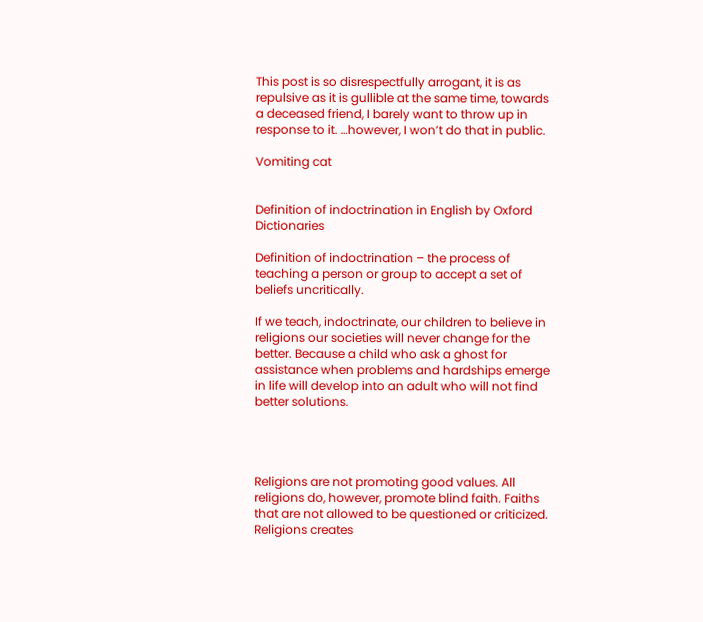This post is so disrespectfully arrogant, it is as repulsive as it is gullible at the same time, towards a deceased friend, I barely want to throw up in response to it. …however, I won’t do that in public.

Vomiting cat


Definition of indoctrination in English by Oxford Dictionaries

Definition of indoctrination – the process of teaching a person or group to accept a set of beliefs uncritically.

If we teach, indoctrinate, our children to believe in religions our societies will never change for the better. Because a child who ask a ghost for assistance when problems and hardships emerge in life will develop into an adult who will not find better solutions.




Religions are not promoting good values. All religions do, however, promote blind faith. Faiths that are not allowed to be questioned or criticized. Religions creates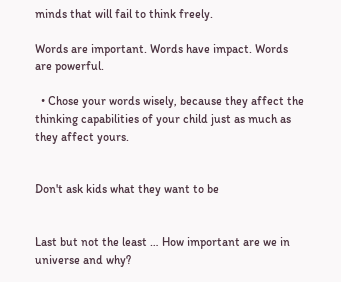minds that will fail to think freely.

Words are important. Words have impact. Words are powerful.

  • Chose your words wisely, because they affect the thinking capabilities of your child just as much as they affect yours.


Don't ask kids what they want to be


Last but not the least … How important are we in universe and why?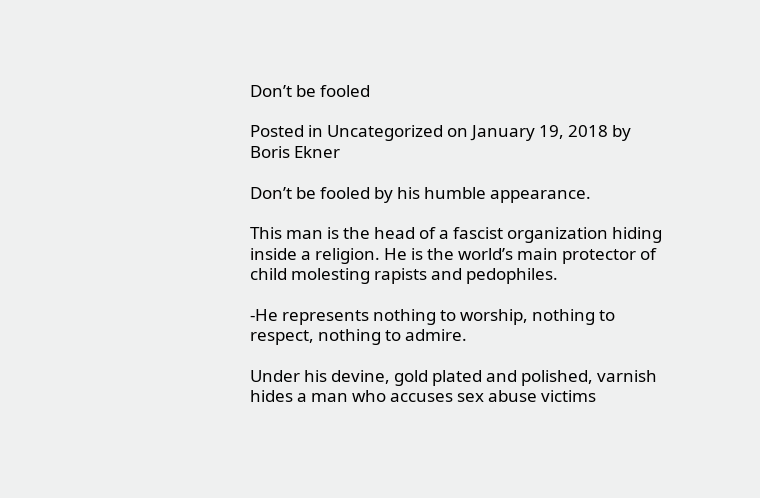Don’t be fooled

Posted in Uncategorized on January 19, 2018 by Boris Ekner

Don’t be fooled by his humble appearance.

This man is the head of a fascist organization hiding inside a religion. He is the world’s main protector of child molesting rapists and pedophiles.

-He represents nothing to worship, nothing to respect, nothing to admire.

Under his devine, gold plated and polished, varnish hides a man who accuses sex abuse victims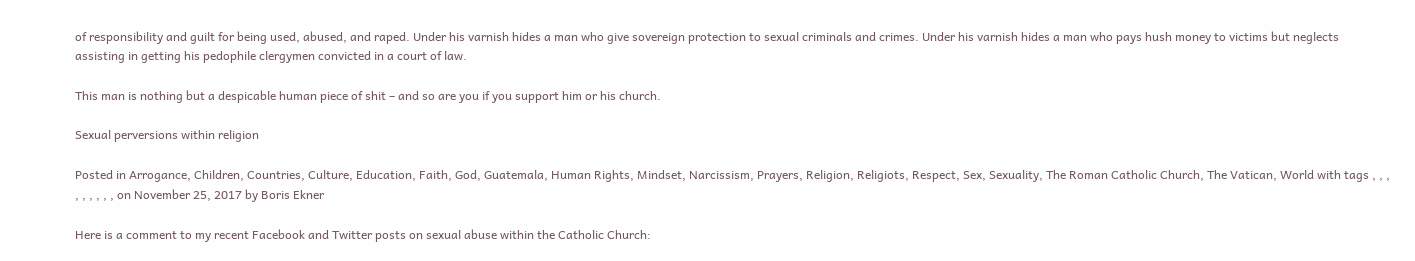of responsibility and guilt for being used, abused, and raped. Under his varnish hides a man who give sovereign protection to sexual criminals and crimes. Under his varnish hides a man who pays hush money to victims but neglects assisting in getting his pedophile clergymen convicted in a court of law.

This man is nothing but a despicable human piece of shit – and so are you if you support him or his church.

Sexual perversions within religion

Posted in Arrogance, Children, Countries, Culture, Education, Faith, God, Guatemala, Human Rights, Mindset, Narcissism, Prayers, Religion, Religiots, Respect, Sex, Sexuality, The Roman Catholic Church, The Vatican, World with tags , , , , , , , , , on November 25, 2017 by Boris Ekner

Here is a comment to my recent Facebook and Twitter posts on sexual abuse within the Catholic Church: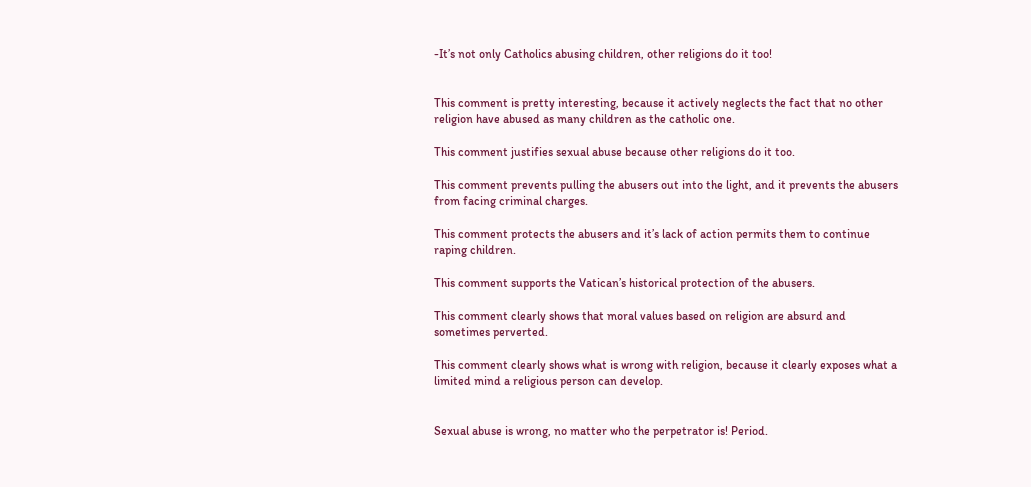-It’s not only Catholics abusing children, other religions do it too!


This comment is pretty interesting, because it actively neglects the fact that no other religion have abused as many children as the catholic one.

This comment justifies sexual abuse because other religions do it too.

This comment prevents pulling the abusers out into the light, and it prevents the abusers from facing criminal charges.

This comment protects the abusers and it’s lack of action permits them to continue raping children.

This comment supports the Vatican’s historical protection of the abusers.

This comment clearly shows that moral values based on religion are absurd and sometimes perverted.

This comment clearly shows what is wrong with religion, because it clearly exposes what a limited mind a religious person can develop.


Sexual abuse is wrong, no matter who the perpetrator is! Period.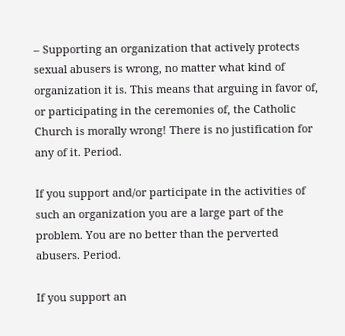– Supporting an organization that actively protects sexual abusers is wrong, no matter what kind of organization it is. This means that arguing in favor of, or participating in the ceremonies of, the Catholic Church is morally wrong! There is no justification for any of it. Period.

If you support and/or participate in the activities of such an organization you are a large part of the problem. You are no better than the perverted abusers. Period.

If you support an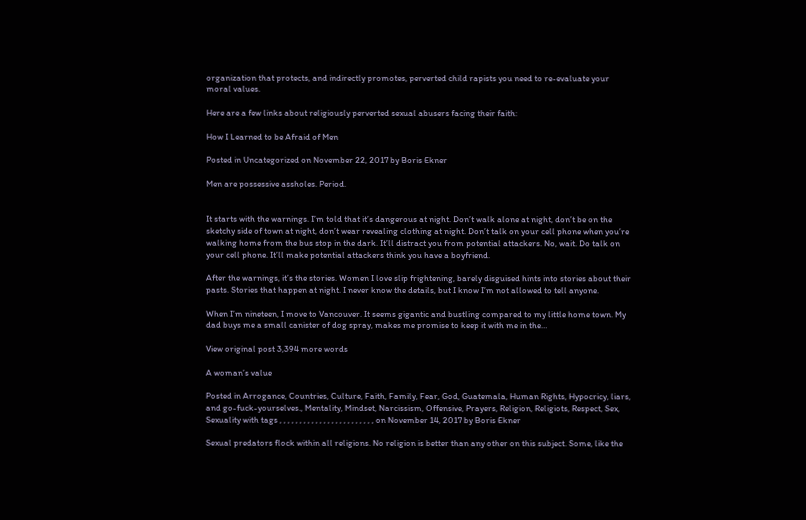organization that protects, and indirectly promotes, perverted child rapists you need to re-evaluate your moral values.

Here are a few links about religiously perverted sexual abusers facing their faith:

How I Learned to be Afraid of Men

Posted in Uncategorized on November 22, 2017 by Boris Ekner

Men are possessive assholes. Period.


It starts with the warnings. I’m told that it’s dangerous at night. Don’t walk alone at night, don’t be on the sketchy side of town at night, don’t wear revealing clothing at night. Don’t talk on your cell phone when you’re walking home from the bus stop in the dark. It’ll distract you from potential attackers. No, wait. Do talk on your cell phone. It’ll make potential attackers think you have a boyfriend.

After the warnings, it’s the stories. Women I love slip frightening, barely disguised hints into stories about their pasts. Stories that happen at night. I never know the details, but I know I’m not allowed to tell anyone.

When I’m nineteen, I move to Vancouver. It seems gigantic and bustling compared to my little home town. My dad buys me a small canister of dog spray, makes me promise to keep it with me in the…

View original post 3,394 more words

A woman’s value

Posted in Arrogance, Countries, Culture, Faith, Family, Fear, God, Guatemala, Human Rights, Hypocricy, liars, and go-fuck-yourselves., Mentality, Mindset, Narcissism, Offensive, Prayers, Religion, Religiots, Respect, Sex, Sexuality with tags , , , , , , , , , , , , , , , , , , , , , , , , on November 14, 2017 by Boris Ekner

Sexual predators flock within all religions. No religion is better than any other on this subject. Some, like the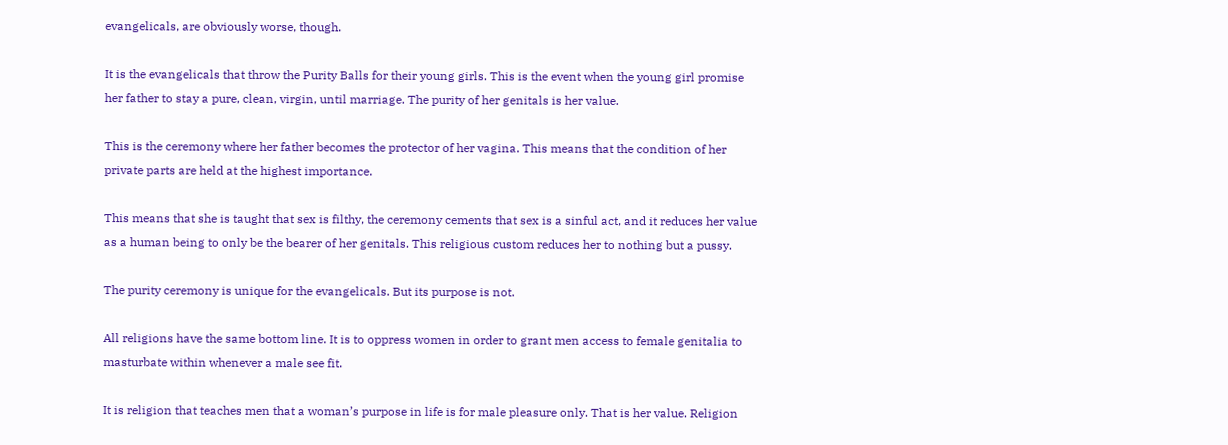evangelicals, are obviously worse, though.

It is the evangelicals that throw the Purity Balls for their young girls. This is the event when the young girl promise her father to stay a pure, clean, virgin, until marriage. The purity of her genitals is her value.

This is the ceremony where her father becomes the protector of her vagina. This means that the condition of her private parts are held at the highest importance.

This means that she is taught that sex is filthy, the ceremony cements that sex is a sinful act, and it reduces her value as a human being to only be the bearer of her genitals. This religious custom reduces her to nothing but a pussy.

The purity ceremony is unique for the evangelicals. But its purpose is not.

All religions have the same bottom line. It is to oppress women in order to grant men access to female genitalia to masturbate within whenever a male see fit.

It is religion that teaches men that a woman’s purpose in life is for male pleasure only. That is her value. Religion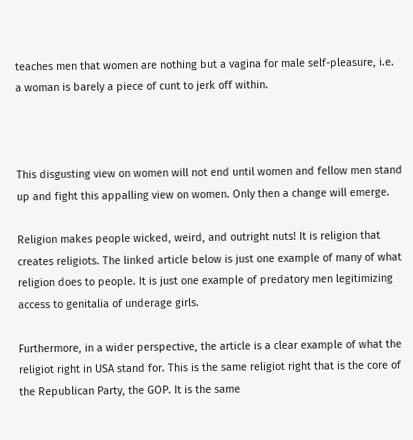teaches men that women are nothing but a vagina for male self-pleasure, i.e. a woman is barely a piece of cunt to jerk off within.



This disgusting view on women will not end until women and fellow men stand up and fight this appalling view on women. Only then a change will emerge.

Religion makes people wicked, weird, and outright nuts! It is religion that creates religiots. The linked article below is just one example of many of what religion does to people. It is just one example of predatory men legitimizing access to genitalia of underage girls.

Furthermore, in a wider perspective, the article is a clear example of what the religiot right in USA stand for. This is the same religiot right that is the core of the Republican Party, the GOP. It is the same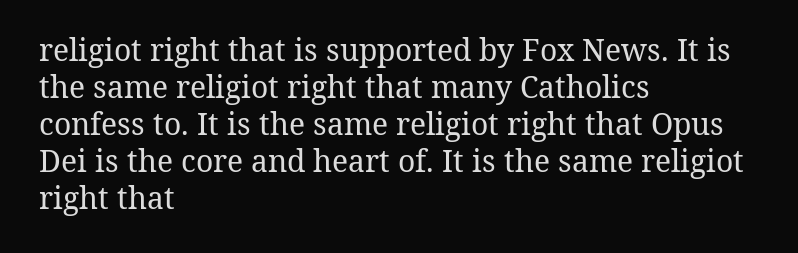religiot right that is supported by Fox News. It is the same religiot right that many Catholics confess to. It is the same religiot right that Opus Dei is the core and heart of. It is the same religiot right that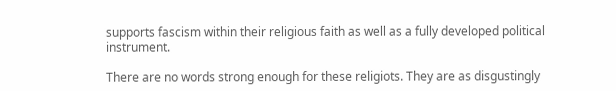supports fascism within their religious faith as well as a fully developed political instrument.

There are no words strong enough for these religiots. They are as disgustingly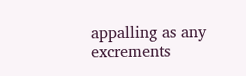appalling as any excrements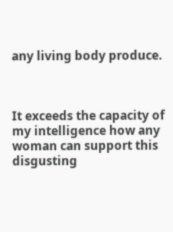any living body produce.



It exceeds the capacity of my intelligence how any woman can support this disgusting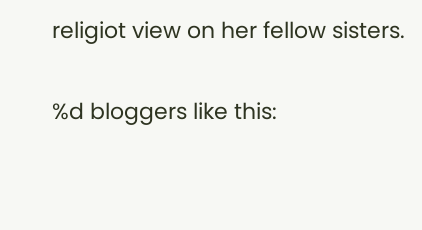religiot view on her fellow sisters.

%d bloggers like this: